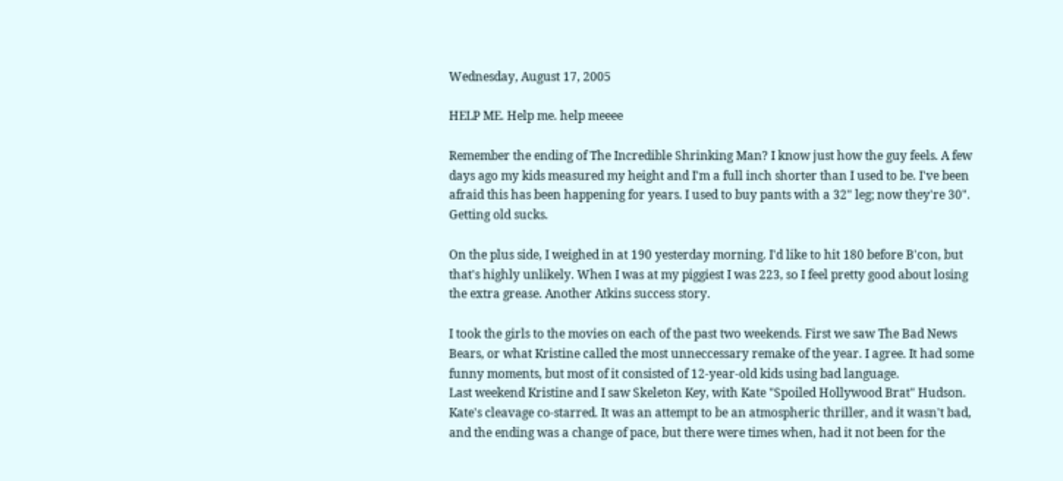Wednesday, August 17, 2005

HELP ME. Help me. help meeee

Remember the ending of The Incredible Shrinking Man? I know just how the guy feels. A few days ago my kids measured my height and I'm a full inch shorter than I used to be. I've been afraid this has been happening for years. I used to buy pants with a 32" leg; now they're 30". Getting old sucks.

On the plus side, I weighed in at 190 yesterday morning. I'd like to hit 180 before B'con, but that's highly unlikely. When I was at my piggiest I was 223, so I feel pretty good about losing the extra grease. Another Atkins success story.

I took the girls to the movies on each of the past two weekends. First we saw The Bad News Bears, or what Kristine called the most unneccessary remake of the year. I agree. It had some funny moments, but most of it consisted of 12-year-old kids using bad language.
Last weekend Kristine and I saw Skeleton Key, with Kate "Spoiled Hollywood Brat" Hudson. Kate's cleavage co-starred. It was an attempt to be an atmospheric thriller, and it wasn't bad, and the ending was a change of pace, but there were times when, had it not been for the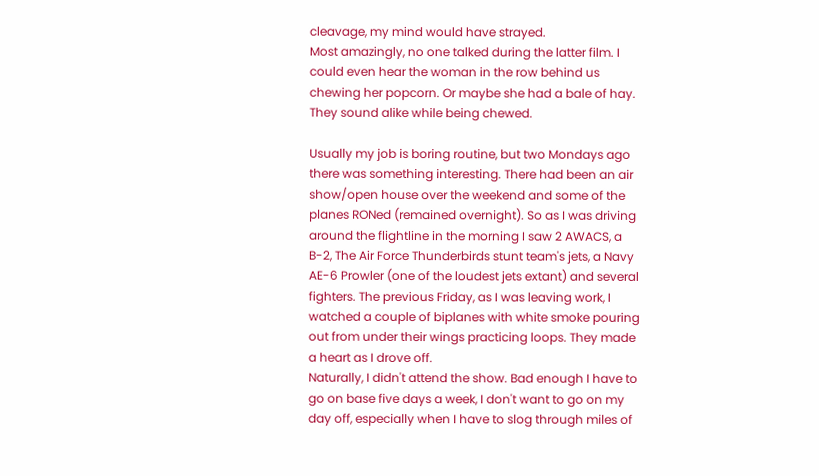cleavage, my mind would have strayed.
Most amazingly, no one talked during the latter film. I could even hear the woman in the row behind us chewing her popcorn. Or maybe she had a bale of hay. They sound alike while being chewed.

Usually my job is boring routine, but two Mondays ago there was something interesting. There had been an air show/open house over the weekend and some of the planes RONed (remained overnight). So as I was driving around the flightline in the morning I saw 2 AWACS, a B-2, The Air Force Thunderbirds stunt team's jets, a Navy AE-6 Prowler (one of the loudest jets extant) and several fighters. The previous Friday, as I was leaving work, I watched a couple of biplanes with white smoke pouring out from under their wings practicing loops. They made a heart as I drove off.
Naturally, I didn't attend the show. Bad enough I have to go on base five days a week, I don't want to go on my day off, especially when I have to slog through miles of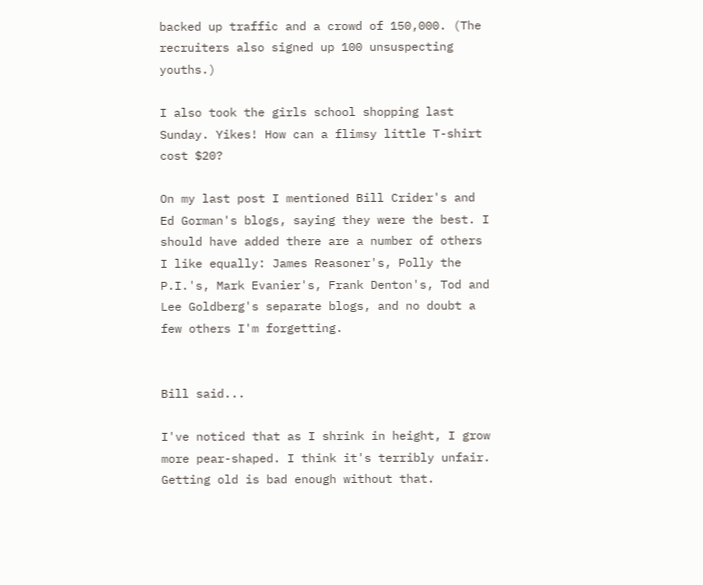backed up traffic and a crowd of 150,000. (The recruiters also signed up 100 unsuspecting youths.)

I also took the girls school shopping last Sunday. Yikes! How can a flimsy little T-shirt cost $20?

On my last post I mentioned Bill Crider's and Ed Gorman's blogs, saying they were the best. I should have added there are a number of others I like equally: James Reasoner's, Polly the P.I.'s, Mark Evanier's, Frank Denton's, Tod and Lee Goldberg's separate blogs, and no doubt a few others I'm forgetting.


Bill said...

I've noticed that as I shrink in height, I grow more pear-shaped. I think it's terribly unfair. Getting old is bad enough without that.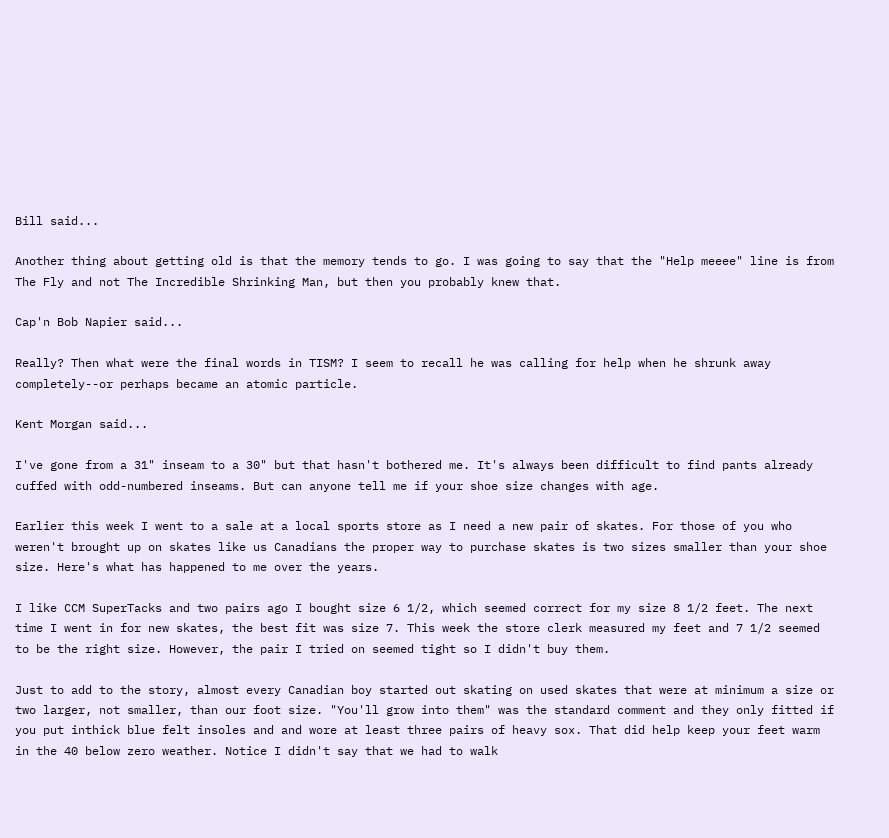Bill said...

Another thing about getting old is that the memory tends to go. I was going to say that the "Help meeee" line is from The Fly and not The Incredible Shrinking Man, but then you probably knew that.

Cap'n Bob Napier said...

Really? Then what were the final words in TISM? I seem to recall he was calling for help when he shrunk away completely--or perhaps became an atomic particle.

Kent Morgan said...

I've gone from a 31" inseam to a 30" but that hasn't bothered me. It's always been difficult to find pants already cuffed with odd-numbered inseams. But can anyone tell me if your shoe size changes with age.

Earlier this week I went to a sale at a local sports store as I need a new pair of skates. For those of you who weren't brought up on skates like us Canadians the proper way to purchase skates is two sizes smaller than your shoe size. Here's what has happened to me over the years.

I like CCM SuperTacks and two pairs ago I bought size 6 1/2, which seemed correct for my size 8 1/2 feet. The next time I went in for new skates, the best fit was size 7. This week the store clerk measured my feet and 7 1/2 seemed to be the right size. However, the pair I tried on seemed tight so I didn't buy them.

Just to add to the story, almost every Canadian boy started out skating on used skates that were at minimum a size or two larger, not smaller, than our foot size. "You'll grow into them" was the standard comment and they only fitted if you put inthick blue felt insoles and and wore at least three pairs of heavy sox. That did help keep your feet warm in the 40 below zero weather. Notice I didn't say that we had to walk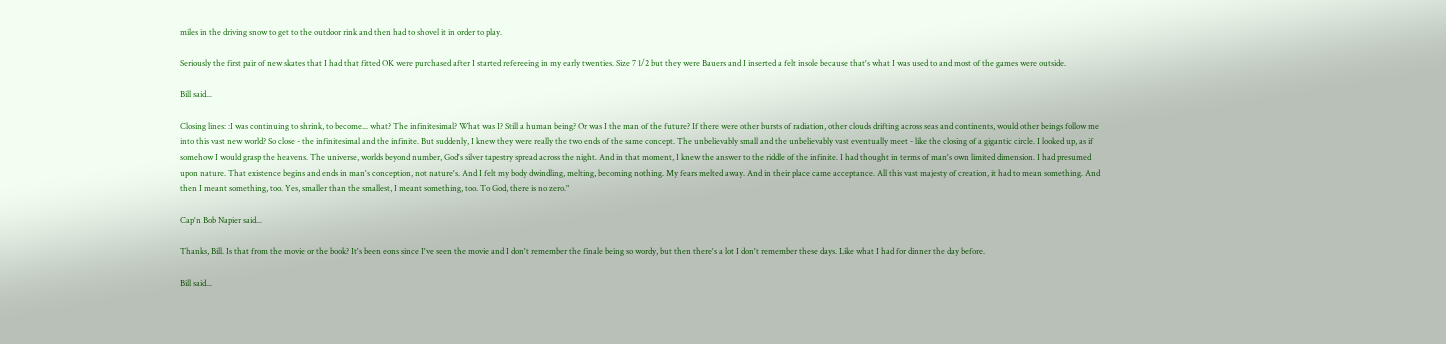miles in the driving snow to get to the outdoor rink and then had to shovel it in order to play.

Seriously the first pair of new skates that I had that fitted OK were purchased after I started refereeing in my early twenties. Size 7 1/2 but they were Bauers and I inserted a felt insole because that's what I was used to and most of the games were outside.

Bill said...

Closing lines: :I was continuing to shrink, to become... what? The infinitesimal? What was I? Still a human being? Or was I the man of the future? If there were other bursts of radiation, other clouds drifting across seas and continents, would other beings follow me into this vast new world? So close - the infinitesimal and the infinite. But suddenly, I knew they were really the two ends of the same concept. The unbelievably small and the unbelievably vast eventually meet - like the closing of a gigantic circle. I looked up, as if somehow I would grasp the heavens. The universe, worlds beyond number, God's silver tapestry spread across the night. And in that moment, I knew the answer to the riddle of the infinite. I had thought in terms of man's own limited dimension. I had presumed upon nature. That existence begins and ends in man's conception, not nature's. And I felt my body dwindling, melting, becoming nothing. My fears melted away. And in their place came acceptance. All this vast majesty of creation, it had to mean something. And then I meant something, too. Yes, smaller than the smallest, I meant something, too. To God, there is no zero."

Cap'n Bob Napier said...

Thanks, Bill. Is that from the movie or the book? It's been eons since I've seen the movie and I don't remember the finale being so wordy, but then there's a lot I don't remember these days. Like what I had for dinner the day before.

Bill said...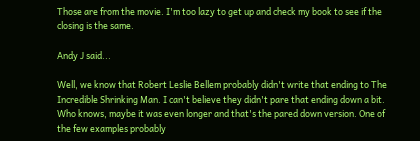Those are from the movie. I'm too lazy to get up and check my book to see if the closing is the same.

Andy J said...

Well, we know that Robert Leslie Bellem probably didn't write that ending to The Incredible Shrinking Man. I can't believe they didn't pare that ending down a bit. Who knows, maybe it was even longer and that's the pared down version. One of the few examples probably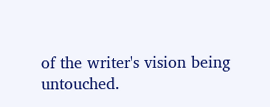of the writer's vision being untouched.